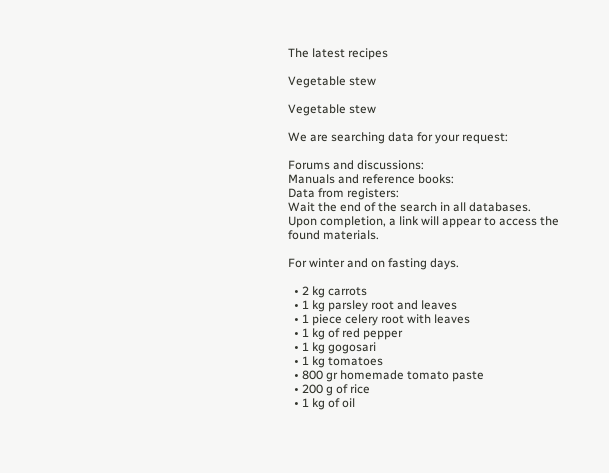The latest recipes

Vegetable stew

Vegetable stew

We are searching data for your request:

Forums and discussions:
Manuals and reference books:
Data from registers:
Wait the end of the search in all databases.
Upon completion, a link will appear to access the found materials.

For winter and on fasting days.

  • 2 kg carrots
  • 1 kg parsley root and leaves
  • 1 piece celery root with leaves
  • 1 kg of red pepper
  • 1 kg gogosari
  • 1 kg tomatoes
  • 800 gr homemade tomato paste
  • 200 g of rice
  • 1 kg of oil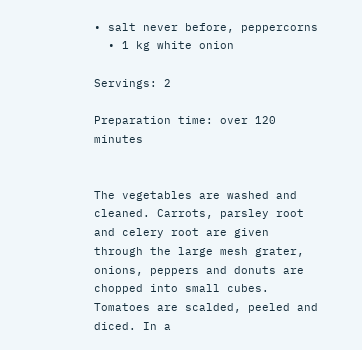• salt never before, peppercorns
  • 1 kg white onion

Servings: 2

Preparation time: over 120 minutes


The vegetables are washed and cleaned. Carrots, parsley root and celery root are given through the large mesh grater, onions, peppers and donuts are chopped into small cubes. Tomatoes are scalded, peeled and diced. In a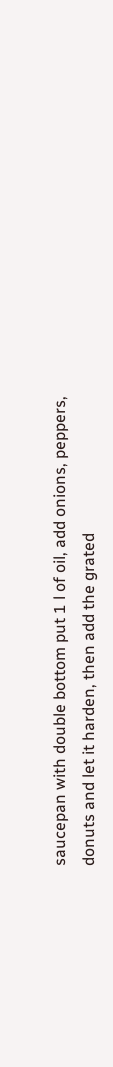saucepan with double bottom put 1 l of oil, add onions, peppers, donuts and let it harden, then add the grated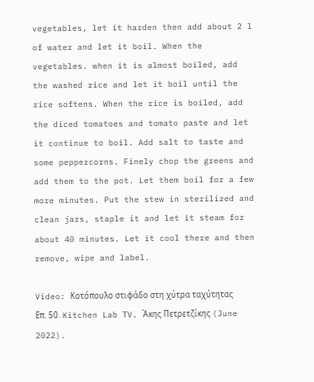vegetables, let it harden then add about 2 l of water and let it boil. When the vegetables. when it is almost boiled, add the washed rice and let it boil until the rice softens. When the rice is boiled, add the diced tomatoes and tomato paste and let it continue to boil. Add salt to taste and some peppercorns. Finely chop the greens and add them to the pot. Let them boil for a few more minutes. Put the stew in sterilized and clean jars, staple it and let it steam for about 40 minutes. Let it cool there and then remove, wipe and label.

Video: Κοτόπουλο στιφάδο στη χύτρα ταχύτητας Επ. 50. Kitchen Lab TV. Άκης Πετρετζίκης (June 2022).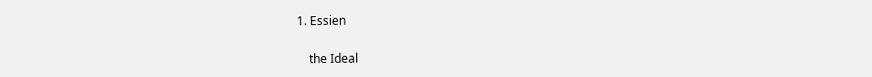1. Essien

    the Ideal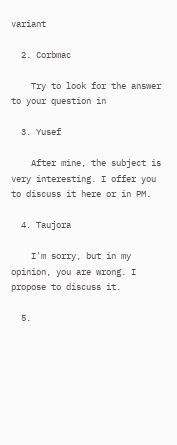variant

  2. Corbmac

    Try to look for the answer to your question in

  3. Yusef

    After mine, the subject is very interesting. I offer you to discuss it here or in PM.

  4. Taujora

    I'm sorry, but in my opinion, you are wrong. I propose to discuss it.

  5.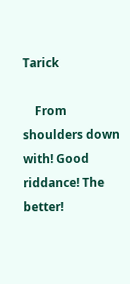Tarick

    From shoulders down with! Good riddance! The better!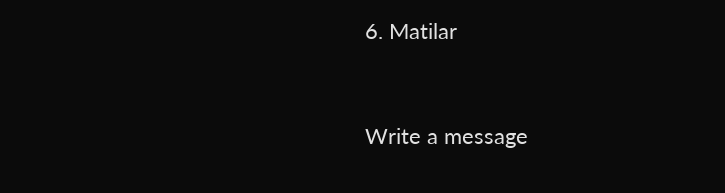6. Matilar


Write a message